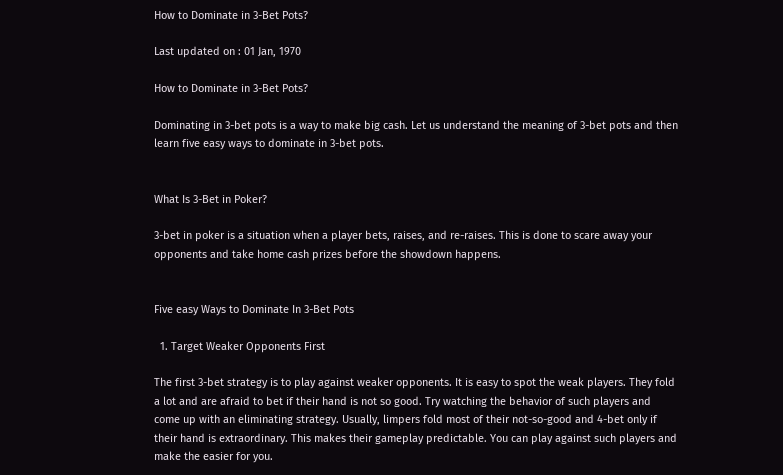How to Dominate in 3-Bet Pots?

Last updated on : 01 Jan, 1970

How to Dominate in 3-Bet Pots?

Dominating in 3-bet pots is a way to make big cash. Let us understand the meaning of 3-bet pots and then learn five easy ways to dominate in 3-bet pots.


What Is 3-Bet in Poker?

3-bet in poker is a situation when a player bets, raises, and re-raises. This is done to scare away your opponents and take home cash prizes before the showdown happens.


Five easy Ways to Dominate In 3-Bet Pots

  1. Target Weaker Opponents First

The first 3-bet strategy is to play against weaker opponents. It is easy to spot the weak players. They fold a lot and are afraid to bet if their hand is not so good. Try watching the behavior of such players and come up with an eliminating strategy. Usually, limpers fold most of their not-so-good and 4-bet only if their hand is extraordinary. This makes their gameplay predictable. You can play against such players and make the easier for you.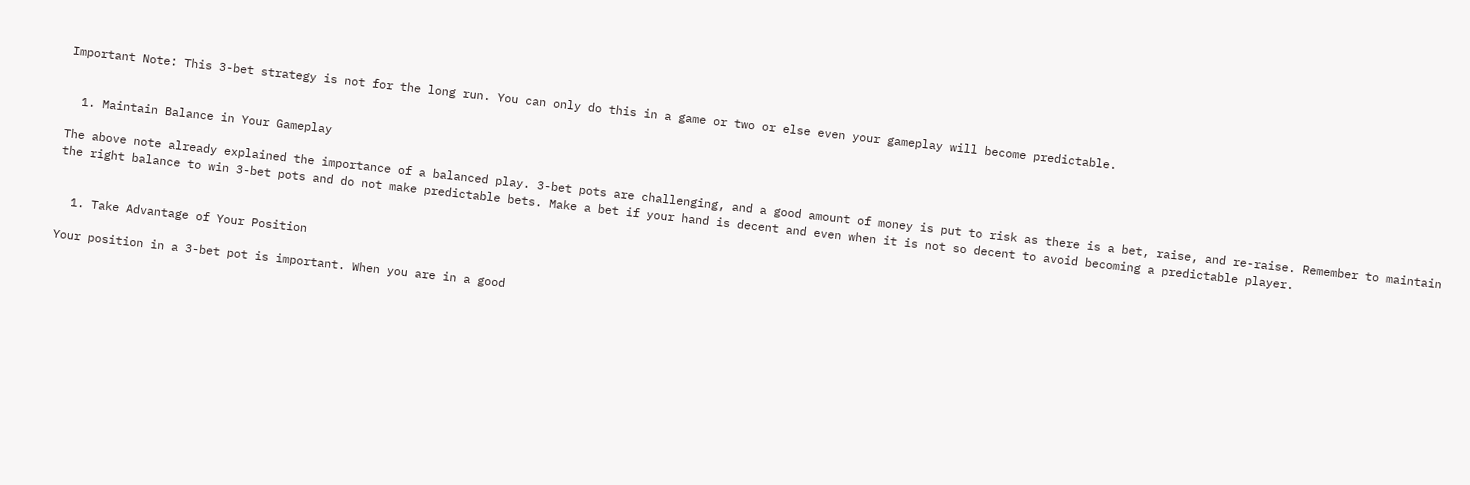Important Note: This 3-bet strategy is not for the long run. You can only do this in a game or two or else even your gameplay will become predictable.


  1. Maintain Balance in Your Gameplay

The above note already explained the importance of a balanced play. 3-bet pots are challenging, and a good amount of money is put to risk as there is a bet, raise, and re-raise. Remember to maintain the right balance to win 3-bet pots and do not make predictable bets. Make a bet if your hand is decent and even when it is not so decent to avoid becoming a predictable player.


  1. Take Advantage of Your Position

Your position in a 3-bet pot is important. When you are in a good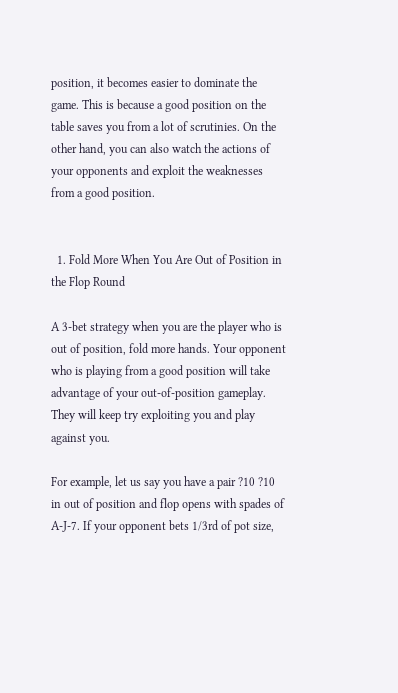position, it becomes easier to dominate the game. This is because a good position on the table saves you from a lot of scrutinies. On the other hand, you can also watch the actions of your opponents and exploit the weaknesses from a good position.


  1. Fold More When You Are Out of Position in the Flop Round

A 3-bet strategy when you are the player who is out of position, fold more hands. Your opponent who is playing from a good position will take advantage of your out-of-position gameplay. They will keep try exploiting you and play against you.

For example, let us say you have a pair ?10 ?10 in out of position and flop opens with spades of A-J-7. If your opponent bets 1/3rd of pot size,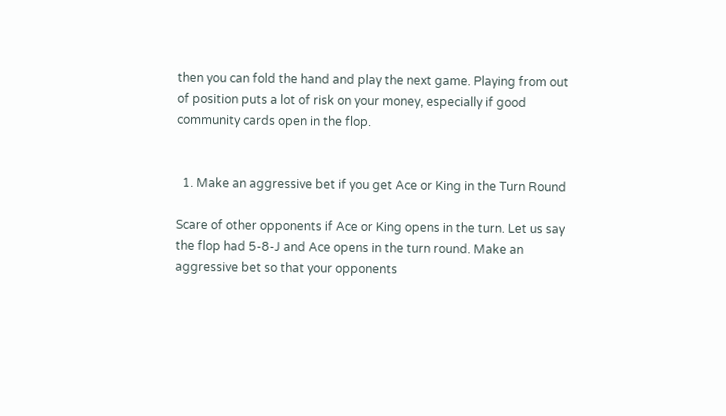then you can fold the hand and play the next game. Playing from out of position puts a lot of risk on your money, especially if good community cards open in the flop.


  1. Make an aggressive bet if you get Ace or King in the Turn Round

Scare of other opponents if Ace or King opens in the turn. Let us say the flop had 5-8-J and Ace opens in the turn round. Make an aggressive bet so that your opponents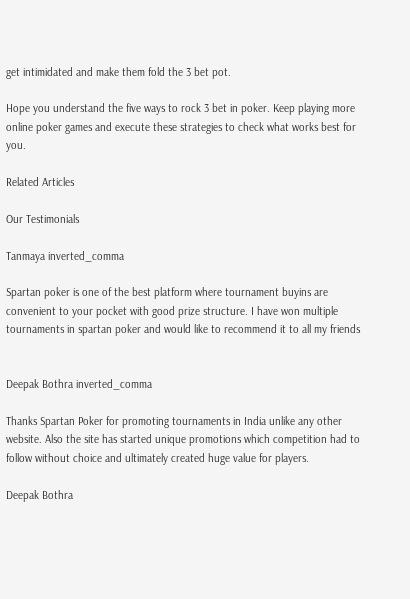get intimidated and make them fold the 3 bet pot.

Hope you understand the five ways to rock 3 bet in poker. Keep playing more online poker games and execute these strategies to check what works best for you.

Related Articles

Our Testimonials

Tanmaya inverted_comma

Spartan poker is one of the best platform where tournament buyins are convenient to your pocket with good prize structure. I have won multiple tournaments in spartan poker and would like to recommend it to all my friends


Deepak Bothra inverted_comma

Thanks Spartan Poker for promoting tournaments in India unlike any other website. Also the site has started unique promotions which competition had to follow without choice and ultimately created huge value for players.

Deepak Bothra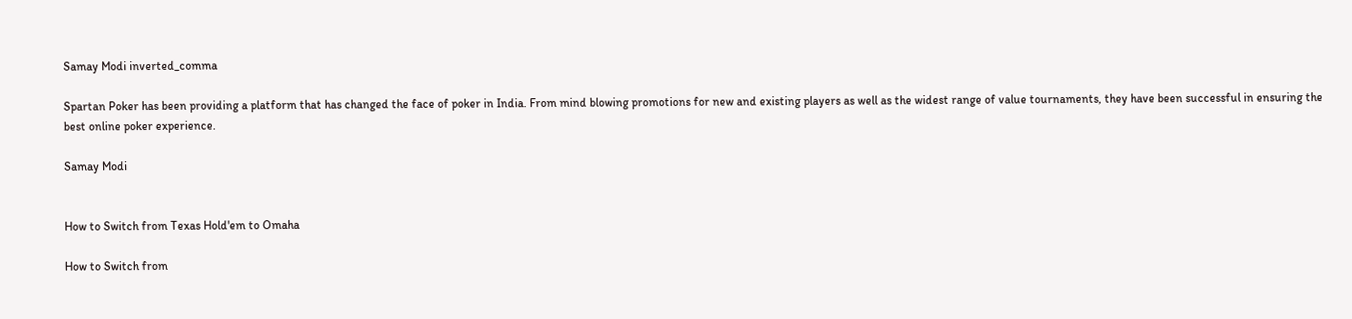Samay Modi inverted_comma

Spartan Poker has been providing a platform that has changed the face of poker in India. From mind blowing promotions for new and existing players as well as the widest range of value tournaments, they have been successful in ensuring the best online poker experience.

Samay Modi


How to Switch from Texas Hold'em to Omaha

How to Switch from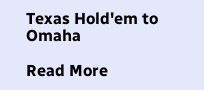Texas Hold'em to Omaha

Read More